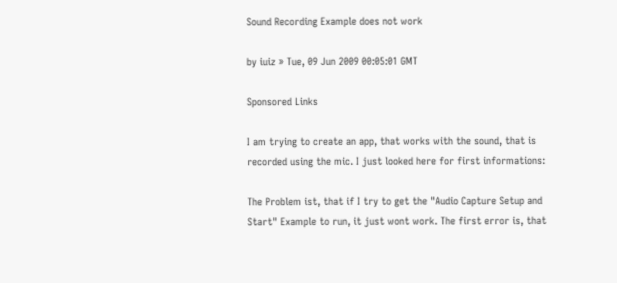Sound Recording Example does not work

by iuiz » Tue, 09 Jun 2009 00:05:01 GMT

Sponsored Links

I am trying to create an app, that works with the sound, that is
recorded using the mic. I just looked here for first informations:

The Problem ist, that if I try to get the "Audio Capture Setup and
Start" Example to run, it just wont work. The first error is, that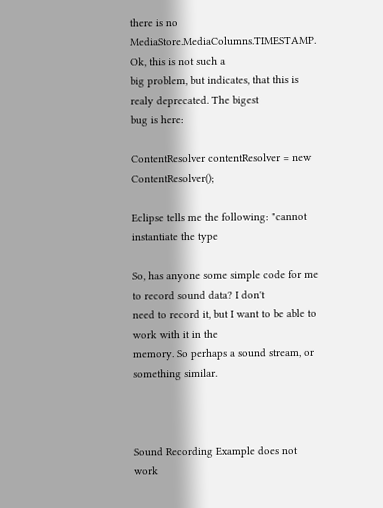there is no MediaStore.MediaColumns.TIMESTAMP. Ok, this is not such a
big problem, but indicates, that this is realy deprecated. The bigest
bug is here:

ContentResolver contentResolver = new ContentResolver();

Eclipse tells me the following: "cannot instantiate the type

So, has anyone some simple code for me to record sound data? I don't
need to record it, but I want to be able to work with it in the
memory. So perhaps a sound stream, or something similar.



Sound Recording Example does not work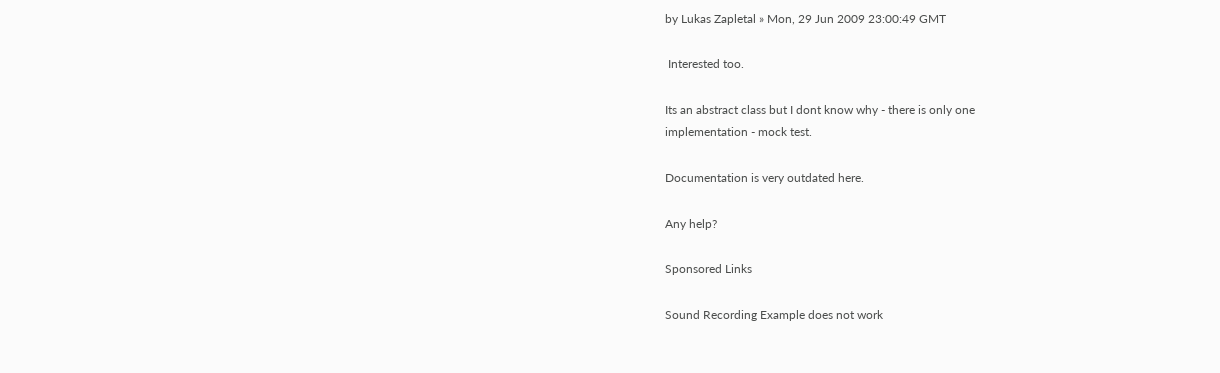by Lukas Zapletal » Mon, 29 Jun 2009 23:00:49 GMT

 Interested too.

Its an abstract class but I dont know why - there is only one
implementation - mock test.

Documentation is very outdated here.

Any help?

Sponsored Links

Sound Recording Example does not work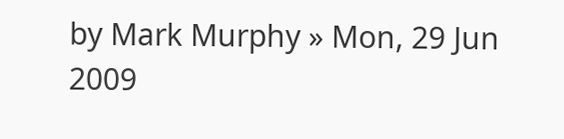by Mark Murphy » Mon, 29 Jun 2009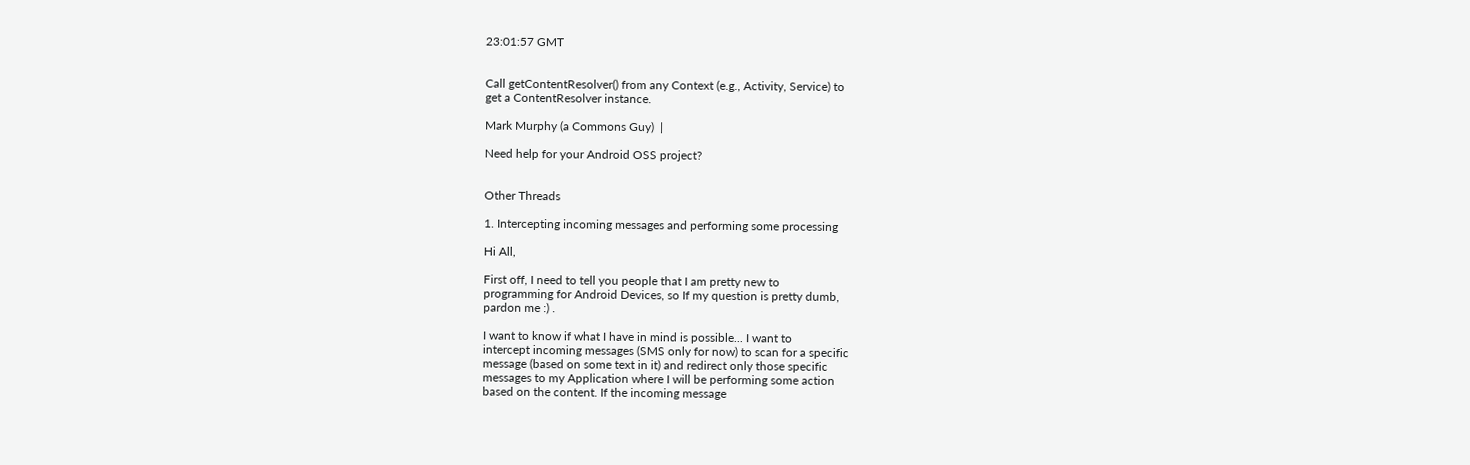23:01:57 GMT


Call getContentResolver() from any Context (e.g., Activity, Service) to
get a ContentResolver instance.

Mark Murphy (a Commons Guy)  |

Need help for your Android OSS project?


Other Threads

1. Intercepting incoming messages and performing some processing

Hi All,

First off, I need to tell you people that I am pretty new to
programming for Android Devices, so If my question is pretty dumb,
pardon me :) .

I want to know if what I have in mind is possible... I want to
intercept incoming messages (SMS only for now) to scan for a specific
message (based on some text in it) and redirect only those specific
messages to my Application where I will be performing some action
based on the content. If the incoming message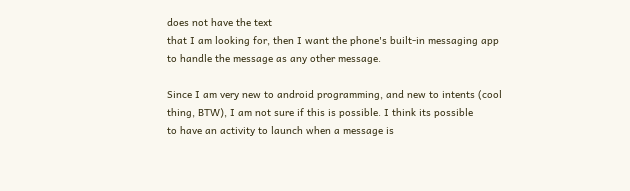does not have the text
that I am looking for, then I want the phone's built-in messaging app
to handle the message as any other message.

Since I am very new to android programming, and new to intents (cool
thing, BTW), I am not sure if this is possible. I think its possible
to have an activity to launch when a message is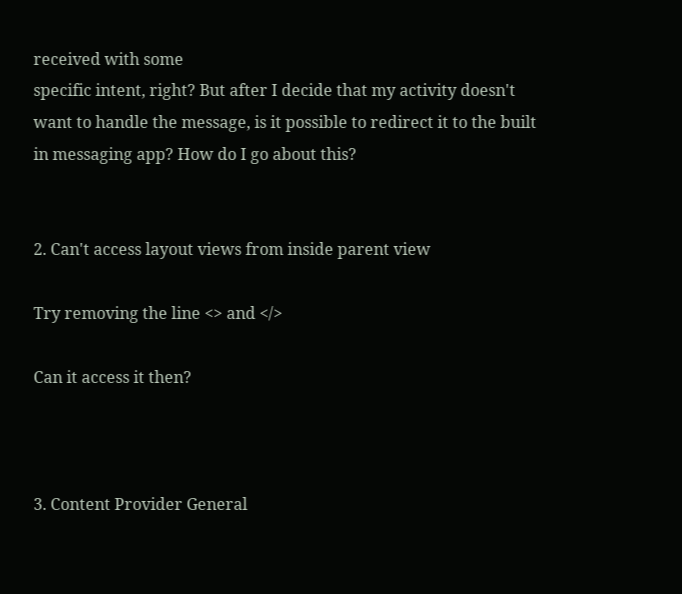received with some
specific intent, right? But after I decide that my activity doesn't
want to handle the message, is it possible to redirect it to the built
in messaging app? How do I go about this?


2. Can't access layout views from inside parent view

Try removing the line <> and </>

Can it access it then?



3. Content Provider General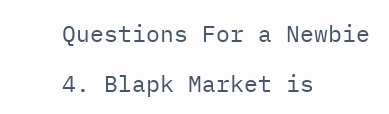Questions For a Newbie

4. Blapk Market is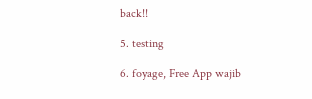back!!

5. testing

6. foyage, Free App wajib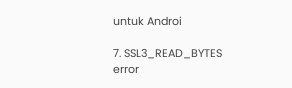untuk Androi

7. SSL3_READ_BYTES error